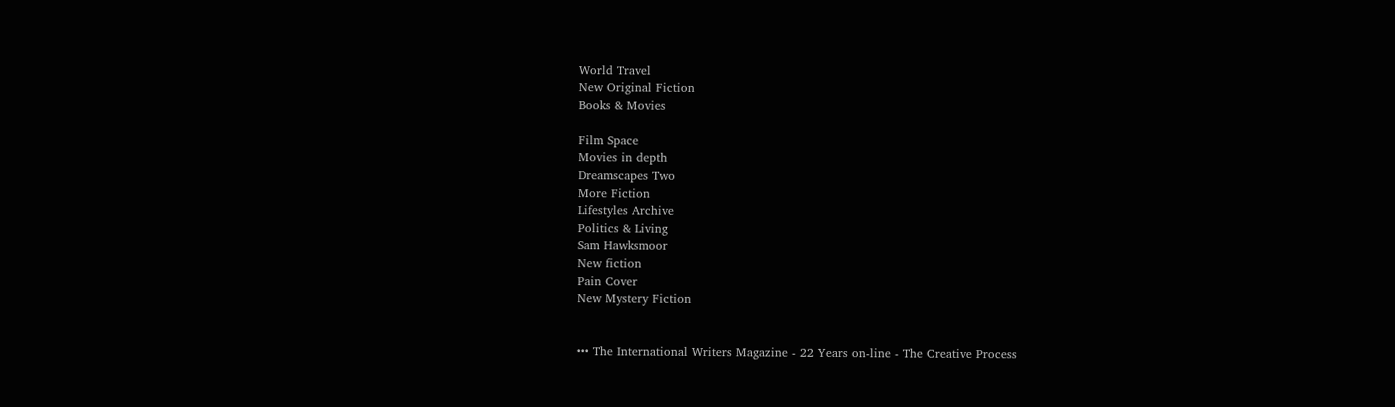World Travel
New Original Fiction
Books & Movies

Film Space
Movies in depth
Dreamscapes Two
More Fiction
Lifestyles Archive
Politics & Living
Sam Hawksmoor
New fiction
Pain Cover
New Mystery Fiction


••• The International Writers Magazine - 22 Years on-line - The Creative Process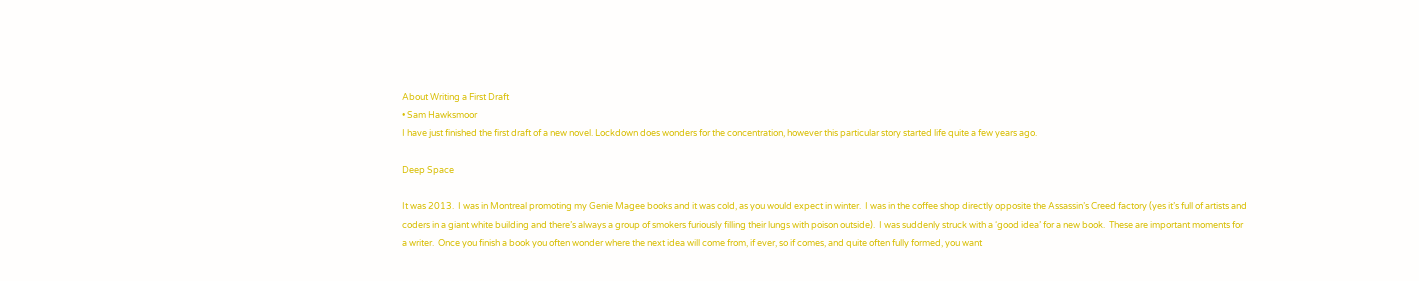About Writing a First Draft
• Sam Hawksmoor
I have just finished the first draft of a new novel. Lockdown does wonders for the concentration, however this particular story started life quite a few years ago.

Deep Space

It was 2013.  I was in Montreal promoting my Genie Magee books and it was cold, as you would expect in winter.  I was in the coffee shop directly opposite the Assassin’s Creed factory (yes it’s full of artists and coders in a giant white building and there’s always a group of smokers furiously filling their lungs with poison outside).  I was suddenly struck with a ‘good idea’ for a new book.  These are important moments for a writer.  Once you finish a book you often wonder where the next idea will come from, if ever, so if comes, and quite often fully formed, you want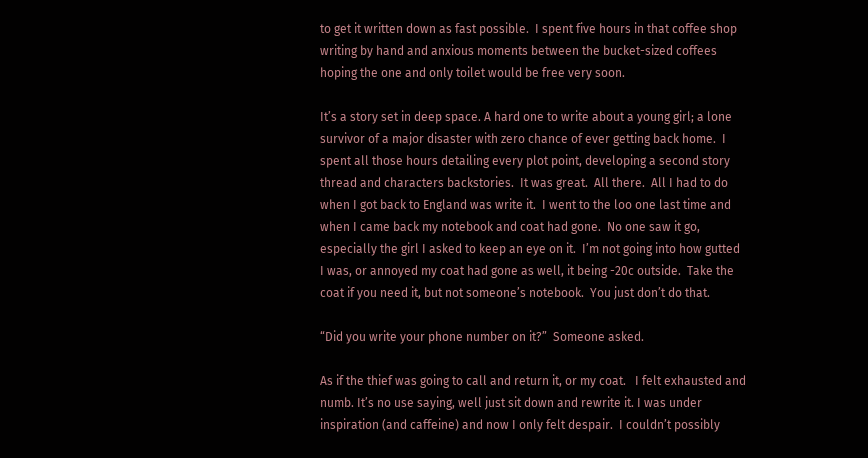to get it written down as fast possible.  I spent five hours in that coffee shop writing by hand and anxious moments between the bucket-sized coffees hoping the one and only toilet would be free very soon.

It’s a story set in deep space. A hard one to write about a young girl; a lone survivor of a major disaster with zero chance of ever getting back home.  I spent all those hours detailing every plot point, developing a second story thread and characters backstories.  It was great.  All there.  All I had to do when I got back to England was write it.  I went to the loo one last time and when I came back my notebook and coat had gone.  No one saw it go, especially the girl I asked to keep an eye on it.  I’m not going into how gutted I was, or annoyed my coat had gone as well, it being -20c outside.  Take the coat if you need it, but not someone’s notebook.  You just don’t do that.

“Did you write your phone number on it?”  Someone asked.

As if the thief was going to call and return it, or my coat.   I felt exhausted and numb. It’s no use saying, well just sit down and rewrite it. I was under inspiration (and caffeine) and now I only felt despair.  I couldn’t possibly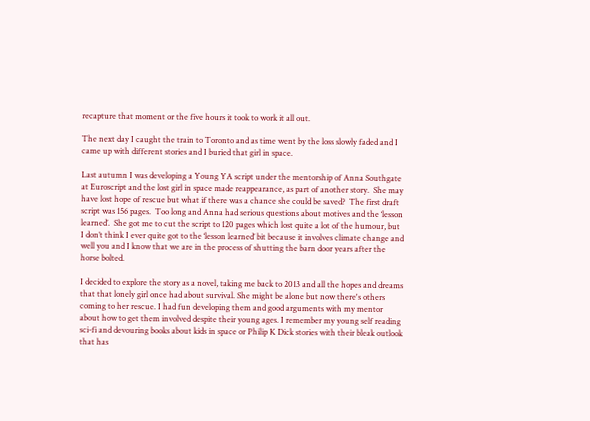recapture that moment or the five hours it took to work it all out.

The next day I caught the train to Toronto and as time went by the loss slowly faded and I came up with different stories and I buried that girl in space.

Last autumn I was developing a Young YA script under the mentorship of Anna Southgate at Euroscript and the lost girl in space made reappearance, as part of another story.  She may have lost hope of rescue but what if there was a chance she could be saved?  The first draft script was 156 pages.  Too long and Anna had serious questions about motives and the ‘lesson learned’.  She got me to cut the script to 120 pages which lost quite a lot of the humour, but I don’t think I ever quite got to the ‘lesson learned’ bit because it involves climate change and well you and I know that we are in the process of shutting the barn door years after the horse bolted.

I decided to explore the story as a novel, taking me back to 2013 and all the hopes and dreams that that lonely girl once had about survival. She might be alone but now there's others coming to her rescue. I had fun developing them and good arguments with my mentor about how to get them involved despite their young ages. I remember my young self reading sci-fi and devouring books about kids in space or Philip K Dick stories with their bleak outlook that has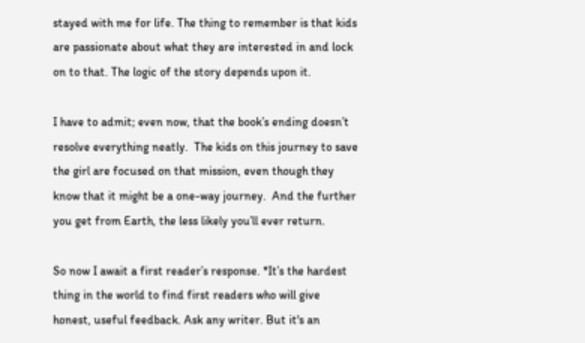stayed with me for life. The thing to remember is that kids are passionate about what they are interested in and lock on to that. The logic of the story depends upon it.

I have to admit; even now, that the book’s ending doesn’t resolve everything neatly.  The kids on this journey to save the girl are focused on that mission, even though they know that it might be a one-way journey.  And the further you get from Earth, the less likely you’ll ever return.

So now I await a first reader’s response. *It’s the hardest thing in the world to find first readers who will give honest, useful feedback. Ask any writer. But it's an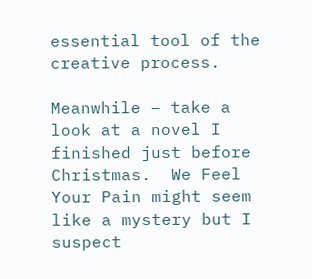essential tool of the creative process.

Meanwhile – take a look at a novel I finished just before Christmas.  We Feel Your Pain might seem like a mystery but I suspect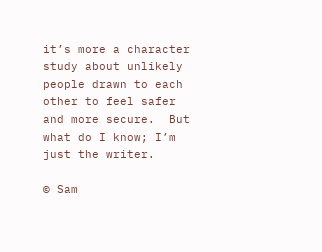it’s more a character study about unlikely people drawn to each other to feel safer and more secure.  But what do I know; I’m just the writer.

© Sam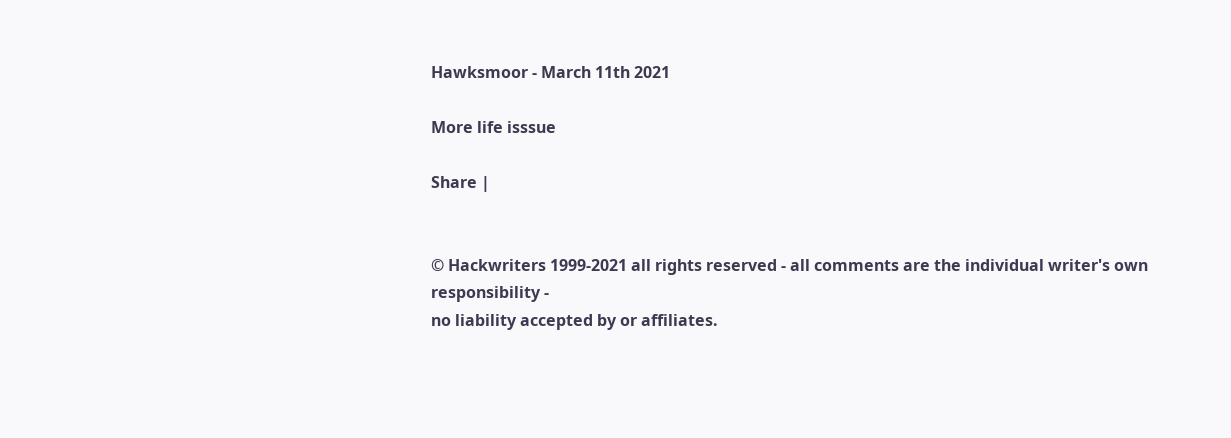Hawksmoor - March 11th 2021

More life isssue

Share |


© Hackwriters 1999-2021 all rights reserved - all comments are the individual writer's own responsibility -
no liability accepted by or affiliates.